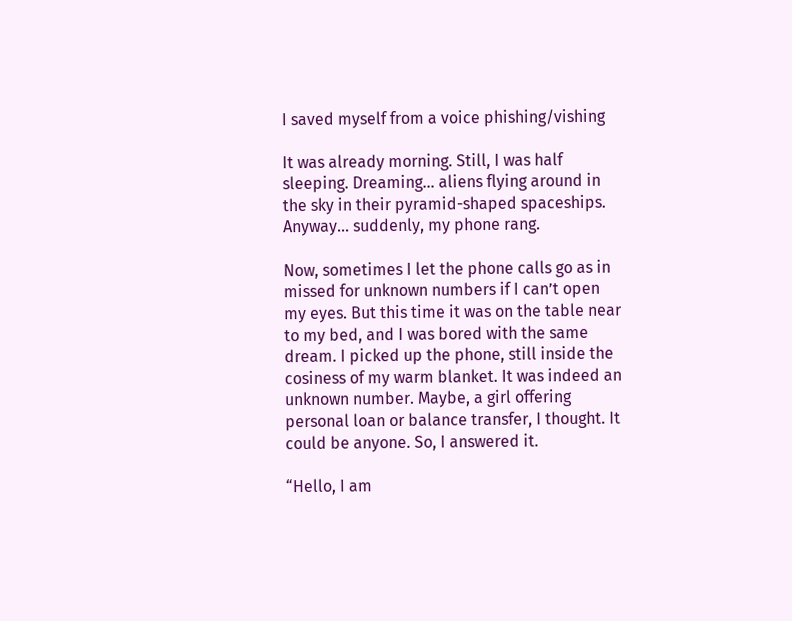I saved myself from a voice phishing/vishing

It was already morning. Still, I was half sleeping. Dreaming… aliens flying around in the sky in their pyramid-shaped spaceships. Anyway… suddenly, my phone rang.

Now, sometimes I let the phone calls go as in missed for unknown numbers if I can’t open my eyes. But this time it was on the table near to my bed, and I was bored with the same dream. I picked up the phone, still inside the cosiness of my warm blanket. It was indeed an unknown number. Maybe, a girl offering personal loan or balance transfer, I thought. It could be anyone. So, I answered it.

“Hello, I am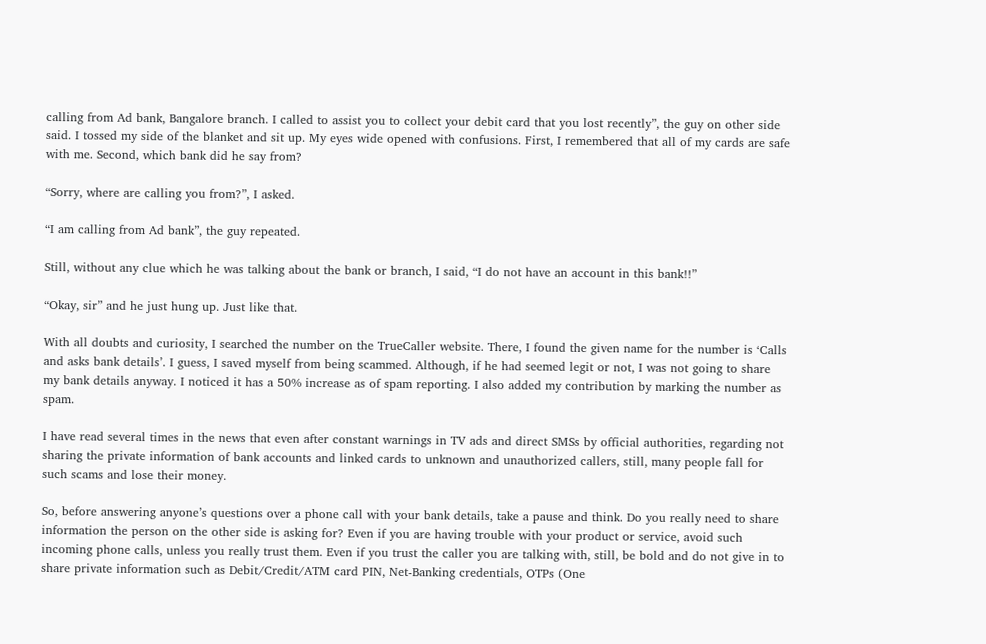calling from Ad bank, Bangalore branch. I called to assist you to collect your debit card that you lost recently”, the guy on other side said. I tossed my side of the blanket and sit up. My eyes wide opened with confusions. First, I remembered that all of my cards are safe with me. Second, which bank did he say from?

“Sorry, where are calling you from?”, I asked.

“I am calling from Ad bank”, the guy repeated.

Still, without any clue which he was talking about the bank or branch, I said, “I do not have an account in this bank!!”

“Okay, sir” and he just hung up. Just like that.

With all doubts and curiosity, I searched the number on the TrueCaller website. There, I found the given name for the number is ‘Calls and asks bank details’. I guess, I saved myself from being scammed. Although, if he had seemed legit or not, I was not going to share my bank details anyway. I noticed it has a 50% increase as of spam reporting. I also added my contribution by marking the number as spam.

I have read several times in the news that even after constant warnings in TV ads and direct SMSs by official authorities, regarding not sharing the private information of bank accounts and linked cards to unknown and unauthorized callers, still, many people fall for such scams and lose their money.

So, before answering anyone’s questions over a phone call with your bank details, take a pause and think. Do you really need to share information the person on the other side is asking for? Even if you are having trouble with your product or service, avoid such incoming phone calls, unless you really trust them. Even if you trust the caller you are talking with, still, be bold and do not give in to share private information such as Debit/Credit/ATM card PIN, Net-Banking credentials, OTPs (One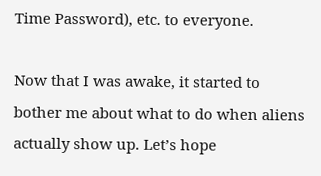Time Password), etc. to everyone.

Now that I was awake, it started to bother me about what to do when aliens actually show up. Let’s hope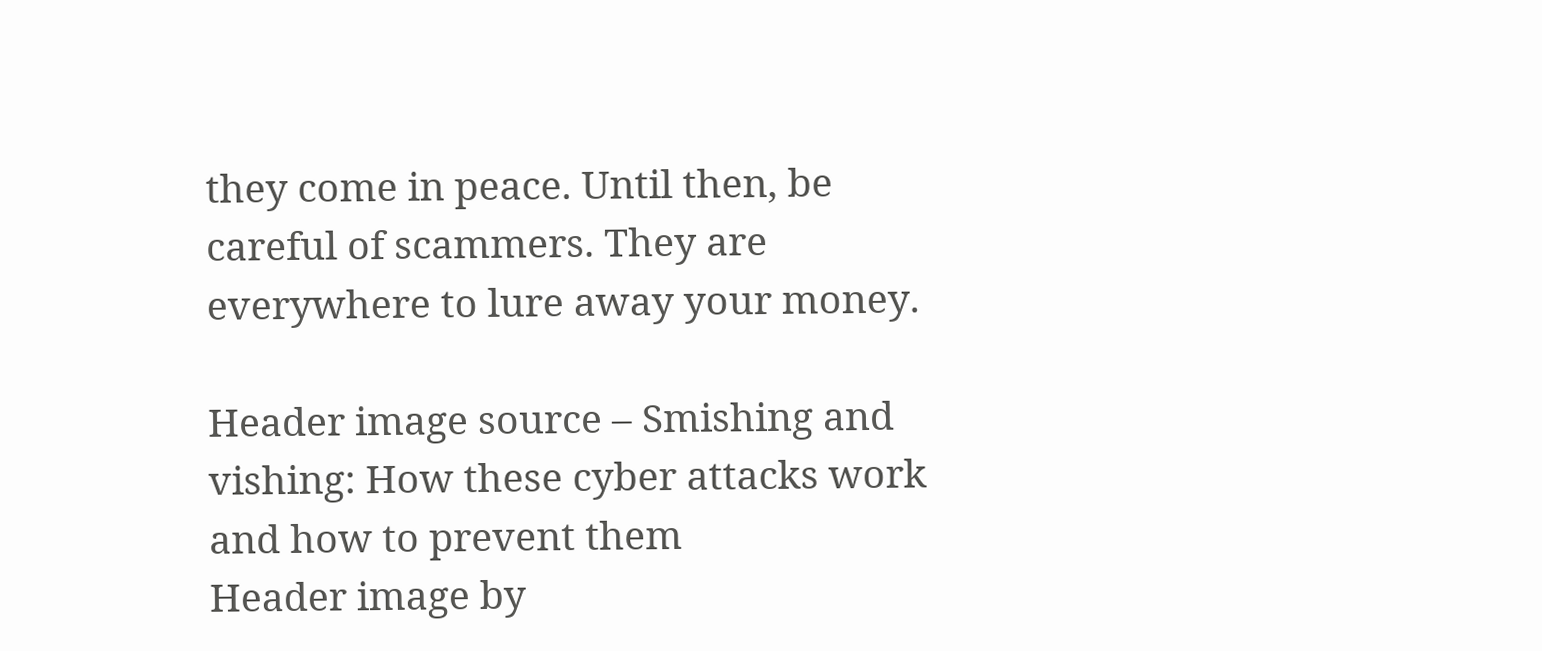they come in peace. Until then, be careful of scammers. They are everywhere to lure away your money.

Header image source – Smishing and vishing: How these cyber attacks work and how to prevent them
Header image by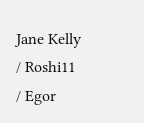Jane Kelly / Roshi11 / Egor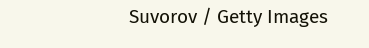Suvorov / Getty Images